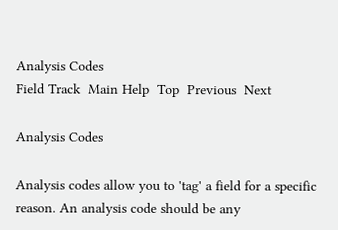Analysis Codes
Field Track  Main Help  Top  Previous  Next

Analysis Codes

Analysis codes allow you to 'tag' a field for a specific reason. An analysis code should be any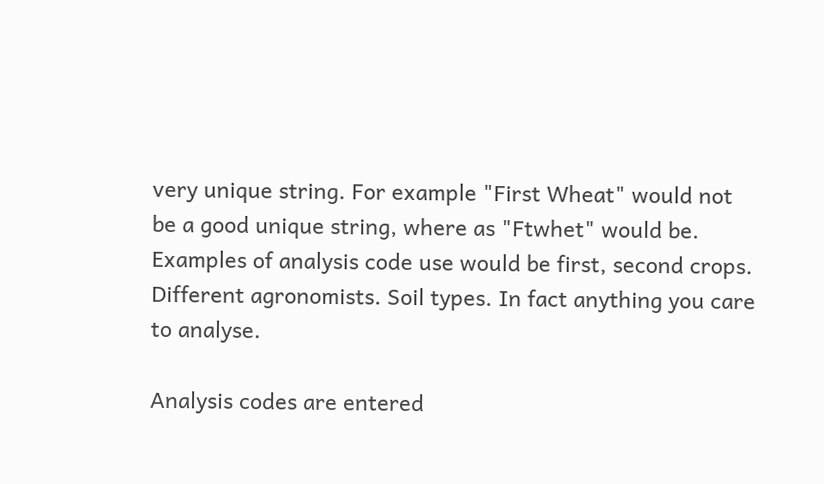very unique string. For example "First Wheat" would not be a good unique string, where as "Ftwhet" would be. Examples of analysis code use would be first, second crops. Different agronomists. Soil types. In fact anything you care to analyse.

Analysis codes are entered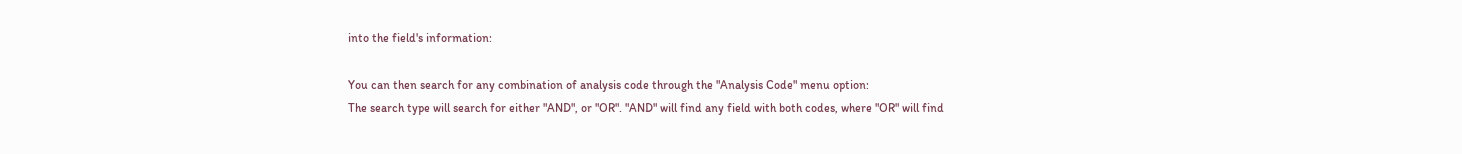into the field's information:

You can then search for any combination of analysis code through the "Analysis Code" menu option:
The search type will search for either "AND", or "OR". "AND" will find any field with both codes, where "OR" will find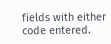fields with either code entered.